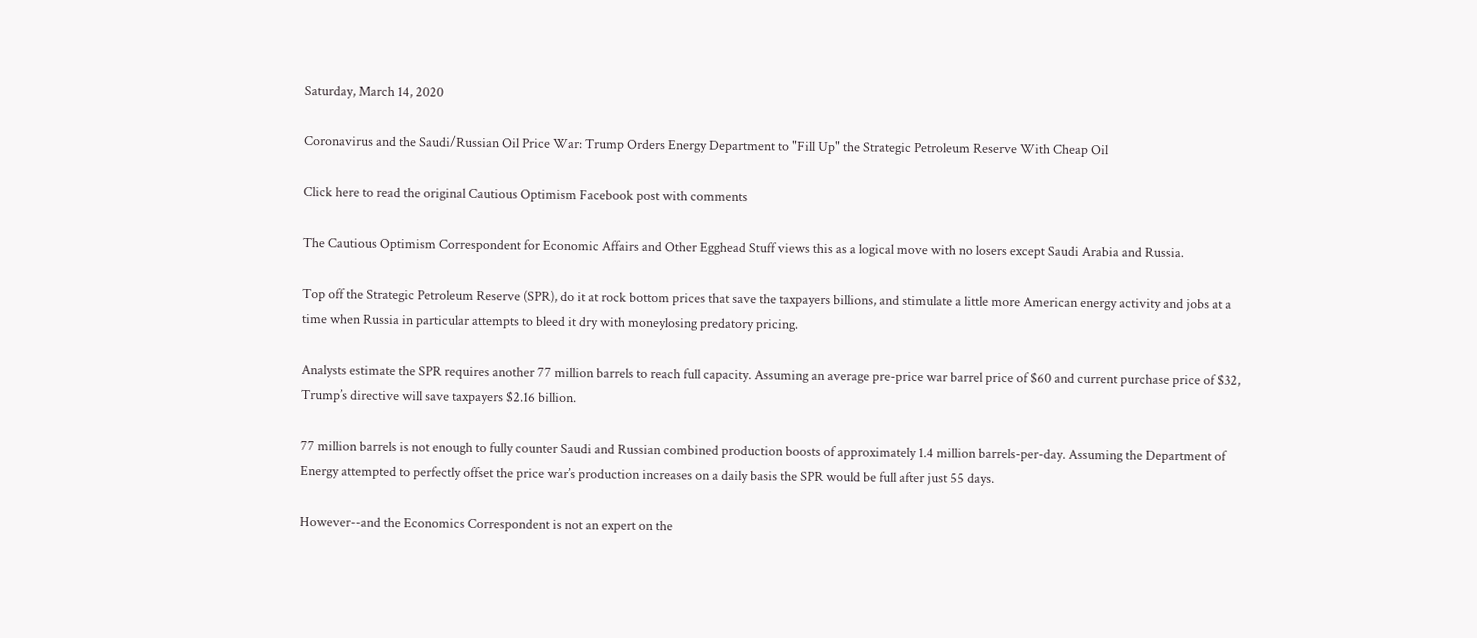Saturday, March 14, 2020

Coronavirus and the Saudi/Russian Oil Price War: Trump Orders Energy Department to "Fill Up" the Strategic Petroleum Reserve With Cheap Oil

Click here to read the original Cautious Optimism Facebook post with comments

The Cautious Optimism Correspondent for Economic Affairs and Other Egghead Stuff views this as a logical move with no losers except Saudi Arabia and Russia.

Top off the Strategic Petroleum Reserve (SPR), do it at rock bottom prices that save the taxpayers billions, and stimulate a little more American energy activity and jobs at a time when Russia in particular attempts to bleed it dry with moneylosing predatory pricing.

Analysts estimate the SPR requires another 77 million barrels to reach full capacity. Assuming an average pre-price war barrel price of $60 and current purchase price of $32, Trump’s directive will save taxpayers $2.16 billion.

77 million barrels is not enough to fully counter Saudi and Russian combined production boosts of approximately 1.4 million barrels-per-day. Assuming the Department of Energy attempted to perfectly offset the price war’s production increases on a daily basis the SPR would be full after just 55 days.

However--and the Economics Correspondent is not an expert on the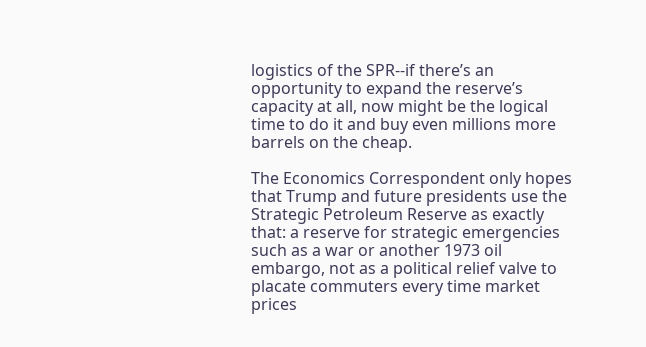logistics of the SPR--if there’s an opportunity to expand the reserve’s capacity at all, now might be the logical time to do it and buy even millions more barrels on the cheap.

The Economics Correspondent only hopes that Trump and future presidents use the Strategic Petroleum Reserve as exactly that: a reserve for strategic emergencies such as a war or another 1973 oil embargo, not as a political relief valve to placate commuters every time market prices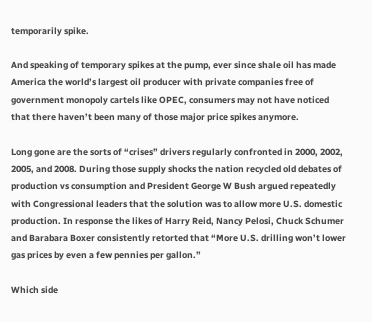temporarily spike.

And speaking of temporary spikes at the pump, ever since shale oil has made America the world’s largest oil producer with private companies free of government monopoly cartels like OPEC, consumers may not have noticed that there haven’t been many of those major price spikes anymore.

Long gone are the sorts of “crises” drivers regularly confronted in 2000, 2002, 2005, and 2008. During those supply shocks the nation recycled old debates of production vs consumption and President George W Bush argued repeatedly with Congressional leaders that the solution was to allow more U.S. domestic production. In response the likes of Harry Reid, Nancy Pelosi, Chuck Schumer and Barabara Boxer consistently retorted that “More U.S. drilling won’t lower gas prices by even a few pennies per gallon.”

Which side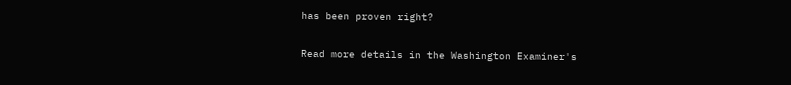has been proven right?

Read more details in the Washington Examiner's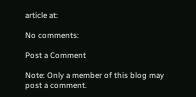article at:

No comments:

Post a Comment

Note: Only a member of this blog may post a comment.